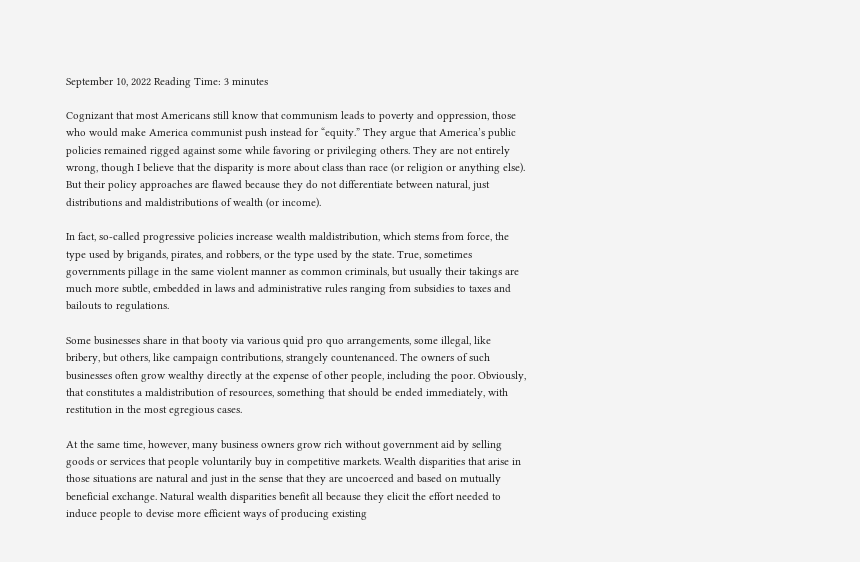September 10, 2022 Reading Time: 3 minutes

Cognizant that most Americans still know that communism leads to poverty and oppression, those who would make America communist push instead for “equity.” They argue that America’s public policies remained rigged against some while favoring or privileging others. They are not entirely wrong, though I believe that the disparity is more about class than race (or religion or anything else). But their policy approaches are flawed because they do not differentiate between natural, just distributions and maldistributions of wealth (or income).

In fact, so-called progressive policies increase wealth maldistribution, which stems from force, the type used by brigands, pirates, and robbers, or the type used by the state. True, sometimes governments pillage in the same violent manner as common criminals, but usually their takings are much more subtle, embedded in laws and administrative rules ranging from subsidies to taxes and bailouts to regulations.

Some businesses share in that booty via various quid pro quo arrangements, some illegal, like bribery, but others, like campaign contributions, strangely countenanced. The owners of such businesses often grow wealthy directly at the expense of other people, including the poor. Obviously, that constitutes a maldistribution of resources, something that should be ended immediately, with restitution in the most egregious cases.

At the same time, however, many business owners grow rich without government aid by selling goods or services that people voluntarily buy in competitive markets. Wealth disparities that arise in those situations are natural and just in the sense that they are uncoerced and based on mutually beneficial exchange. Natural wealth disparities benefit all because they elicit the effort needed to induce people to devise more efficient ways of producing existing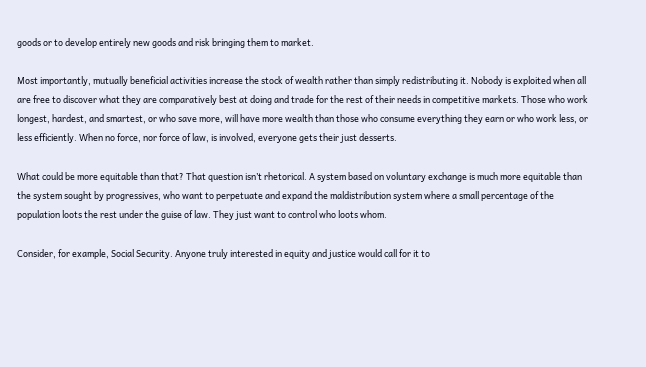goods or to develop entirely new goods and risk bringing them to market.

Most importantly, mutually beneficial activities increase the stock of wealth rather than simply redistributing it. Nobody is exploited when all are free to discover what they are comparatively best at doing and trade for the rest of their needs in competitive markets. Those who work longest, hardest, and smartest, or who save more, will have more wealth than those who consume everything they earn or who work less, or less efficiently. When no force, nor force of law, is involved, everyone gets their just desserts.

What could be more equitable than that? That question isn’t rhetorical. A system based on voluntary exchange is much more equitable than the system sought by progressives, who want to perpetuate and expand the maldistribution system where a small percentage of the population loots the rest under the guise of law. They just want to control who loots whom.

Consider, for example, Social Security. Anyone truly interested in equity and justice would call for it to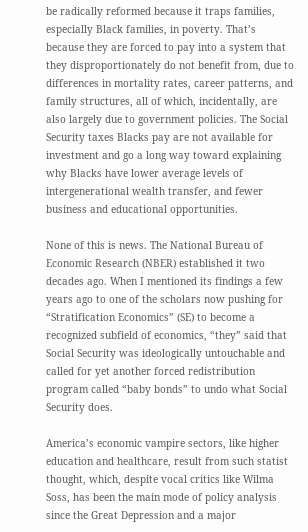be radically reformed because it traps families, especially Black families, in poverty. That’s because they are forced to pay into a system that they disproportionately do not benefit from, due to differences in mortality rates, career patterns, and family structures, all of which, incidentally, are also largely due to government policies. The Social Security taxes Blacks pay are not available for investment and go a long way toward explaining why Blacks have lower average levels of intergenerational wealth transfer, and fewer business and educational opportunities.

None of this is news. The National Bureau of Economic Research (NBER) established it two decades ago. When I mentioned its findings a few years ago to one of the scholars now pushing for “Stratification Economics” (SE) to become a recognized subfield of economics, “they” said that Social Security was ideologically untouchable and called for yet another forced redistribution program called “baby bonds” to undo what Social Security does.

America’s economic vampire sectors, like higher education and healthcare, result from such statist thought, which, despite vocal critics like Wilma Soss, has been the main mode of policy analysis since the Great Depression and a major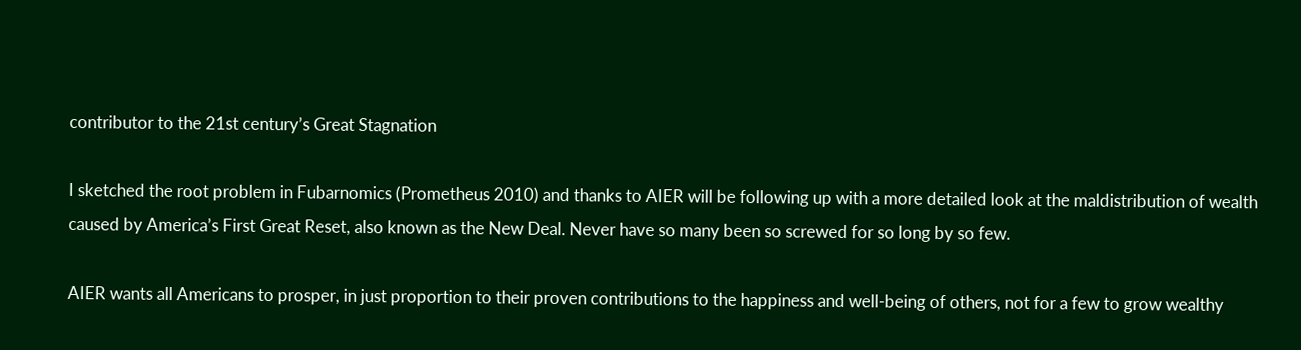contributor to the 21st century’s Great Stagnation

I sketched the root problem in Fubarnomics (Prometheus 2010) and thanks to AIER will be following up with a more detailed look at the maldistribution of wealth caused by America’s First Great Reset, also known as the New Deal. Never have so many been so screwed for so long by so few.

AIER wants all Americans to prosper, in just proportion to their proven contributions to the happiness and well-being of others, not for a few to grow wealthy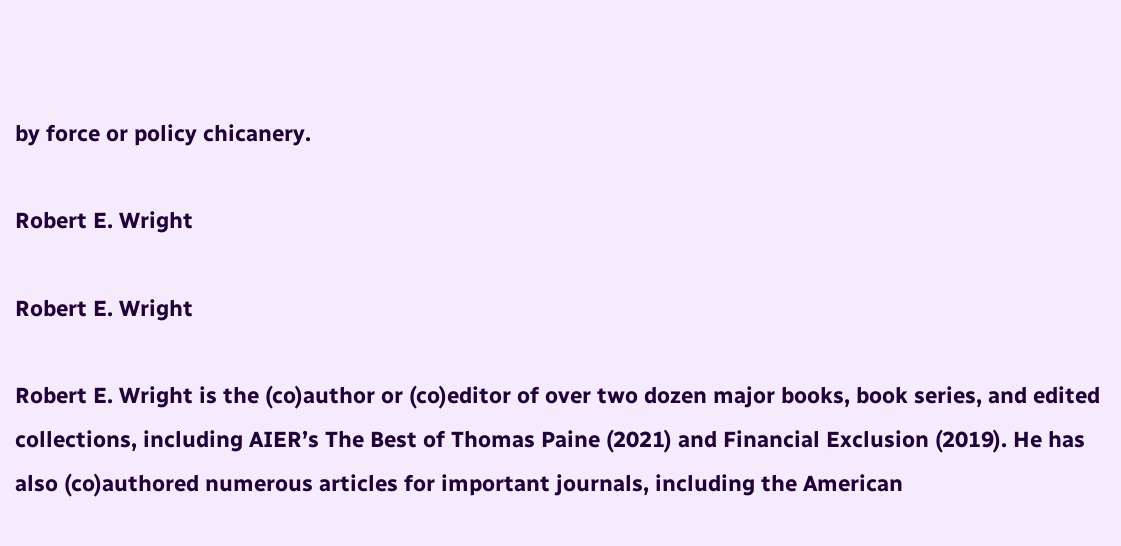by force or policy chicanery.

Robert E. Wright

Robert E. Wright

Robert E. Wright is the (co)author or (co)editor of over two dozen major books, book series, and edited collections, including AIER’s The Best of Thomas Paine (2021) and Financial Exclusion (2019). He has also (co)authored numerous articles for important journals, including the American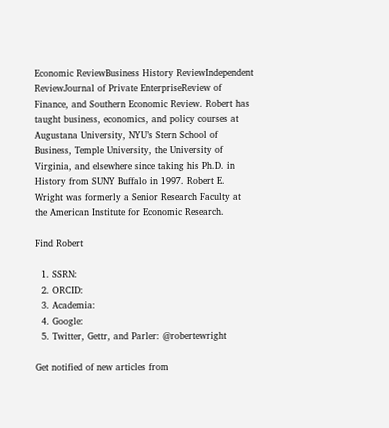Economic ReviewBusiness History ReviewIndependent ReviewJournal of Private EnterpriseReview of Finance, and Southern Economic Review. Robert has taught business, economics, and policy courses at Augustana University, NYU’s Stern School of Business, Temple University, the University of Virginia, and elsewhere since taking his Ph.D. in History from SUNY Buffalo in 1997. Robert E. Wright was formerly a Senior Research Faculty at the American Institute for Economic Research.

Find Robert

  1. SSRN:
  2. ORCID:
  3. Academia:
  4. Google:
  5. Twitter, Gettr, and Parler: @robertewright

Get notified of new articles from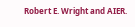Robert E. Wright and AIER.